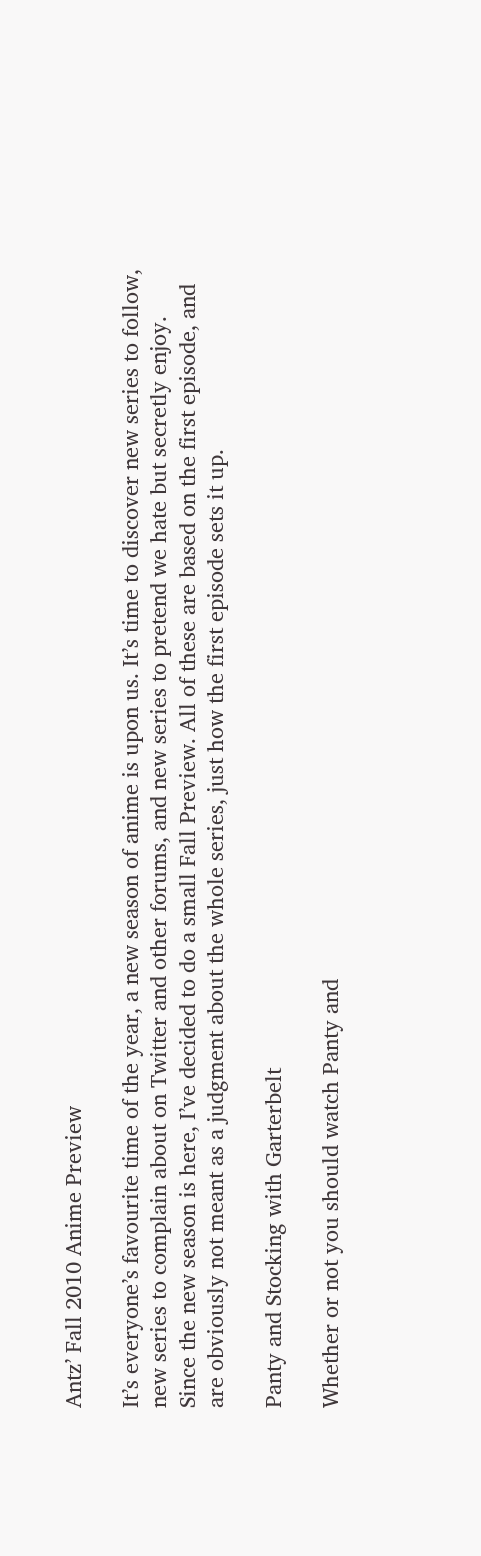Antz’ Fall 2010 Anime Preview

It’s everyone’s favourite time of the year, a new season of anime is upon us. It’s time to discover new series to follow, new series to complain about on Twitter and other forums, and new series to pretend we hate but secretly enjoy. Since the new season is here, I’ve decided to do a small Fall Preview. All of these are based on the first episode, and are obviously not meant as a judgment about the whole series, just how the first episode sets it up.

Panty and Stocking with Garterbelt

Whether or not you should watch Panty and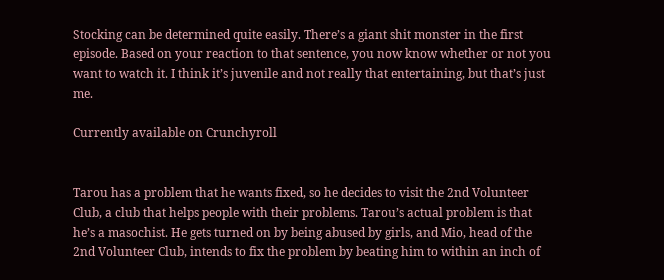Stocking can be determined quite easily. There’s a giant shit monster in the first episode. Based on your reaction to that sentence, you now know whether or not you want to watch it. I think it’s juvenile and not really that entertaining, but that’s just me.

Currently available on Crunchyroll


Tarou has a problem that he wants fixed, so he decides to visit the 2nd Volunteer Club, a club that helps people with their problems. Tarou’s actual problem is that he’s a masochist. He gets turned on by being abused by girls, and Mio, head of the 2nd Volunteer Club, intends to fix the problem by beating him to within an inch of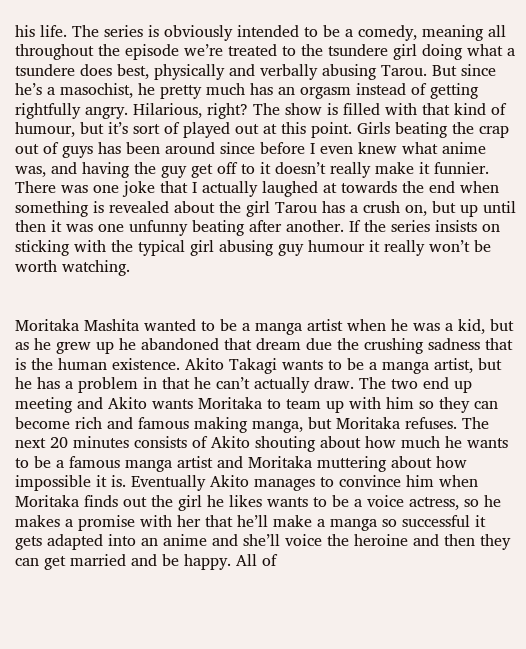his life. The series is obviously intended to be a comedy, meaning all throughout the episode we’re treated to the tsundere girl doing what a tsundere does best, physically and verbally abusing Tarou. But since he’s a masochist, he pretty much has an orgasm instead of getting rightfully angry. Hilarious, right? The show is filled with that kind of humour, but it’s sort of played out at this point. Girls beating the crap out of guys has been around since before I even knew what anime was, and having the guy get off to it doesn’t really make it funnier. There was one joke that I actually laughed at towards the end when something is revealed about the girl Tarou has a crush on, but up until then it was one unfunny beating after another. If the series insists on sticking with the typical girl abusing guy humour it really won’t be worth watching.


Moritaka Mashita wanted to be a manga artist when he was a kid, but as he grew up he abandoned that dream due the crushing sadness that is the human existence. Akito Takagi wants to be a manga artist, but he has a problem in that he can’t actually draw. The two end up meeting and Akito wants Moritaka to team up with him so they can become rich and famous making manga, but Moritaka refuses. The next 20 minutes consists of Akito shouting about how much he wants to be a famous manga artist and Moritaka muttering about how impossible it is. Eventually Akito manages to convince him when Moritaka finds out the girl he likes wants to be a voice actress, so he makes a promise with her that he’ll make a manga so successful it gets adapted into an anime and she’ll voice the heroine and then they can get married and be happy. All of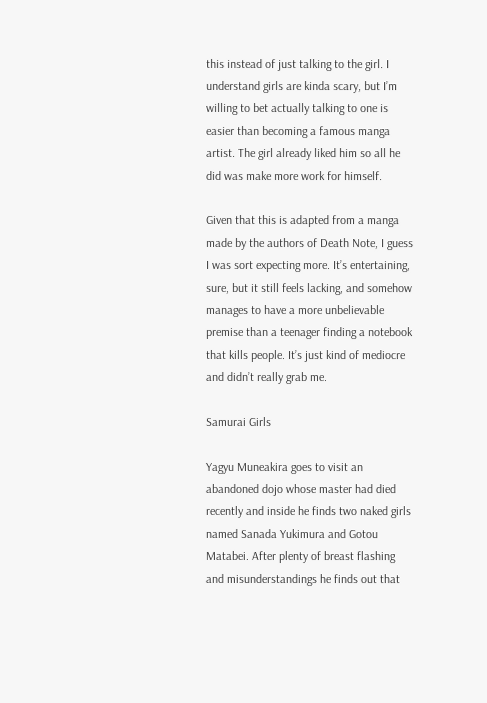this instead of just talking to the girl. I understand girls are kinda scary, but I’m willing to bet actually talking to one is easier than becoming a famous manga artist. The girl already liked him so all he did was make more work for himself.

Given that this is adapted from a manga made by the authors of Death Note, I guess I was sort expecting more. It’s entertaining, sure, but it still feels lacking, and somehow manages to have a more unbelievable premise than a teenager finding a notebook that kills people. It’s just kind of mediocre and didn’t really grab me.

Samurai Girls

Yagyu Muneakira goes to visit an abandoned dojo whose master had died recently and inside he finds two naked girls named Sanada Yukimura and Gotou Matabei. After plenty of breast flashing and misunderstandings he finds out that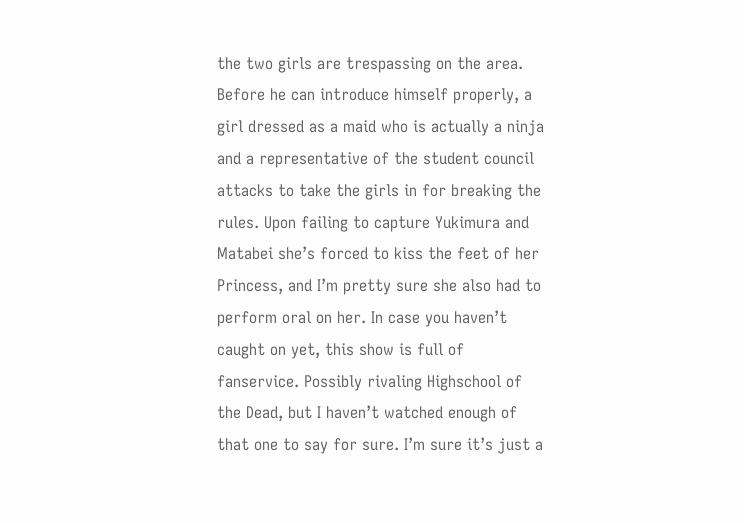the two girls are trespassing on the area. Before he can introduce himself properly, a girl dressed as a maid who is actually a ninja and a representative of the student council attacks to take the girls in for breaking the rules. Upon failing to capture Yukimura and Matabei she’s forced to kiss the feet of her Princess, and I’m pretty sure she also had to perform oral on her. In case you haven’t caught on yet, this show is full of fanservice. Possibly rivaling Highschool of the Dead, but I haven’t watched enough of that one to say for sure. I’m sure it’s just a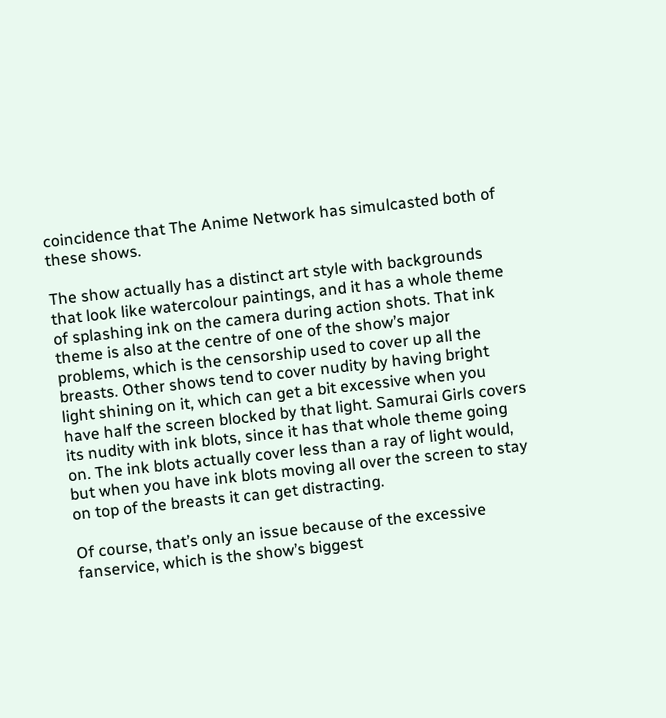coincidence that The Anime Network has simulcasted both of these shows.

The show actually has a distinct art style with backgrounds that look like watercolour paintings, and it has a whole theme of splashing ink on the camera during action shots. That ink theme is also at the centre of one of the show’s major problems, which is the censorship used to cover up all the breasts. Other shows tend to cover nudity by having bright light shining on it, which can get a bit excessive when you have half the screen blocked by that light. Samurai Girls covers its nudity with ink blots, since it has that whole theme going on. The ink blots actually cover less than a ray of light would, but when you have ink blots moving all over the screen to stay on top of the breasts it can get distracting.

Of course, that’s only an issue because of the excessive fanservice, which is the show’s biggest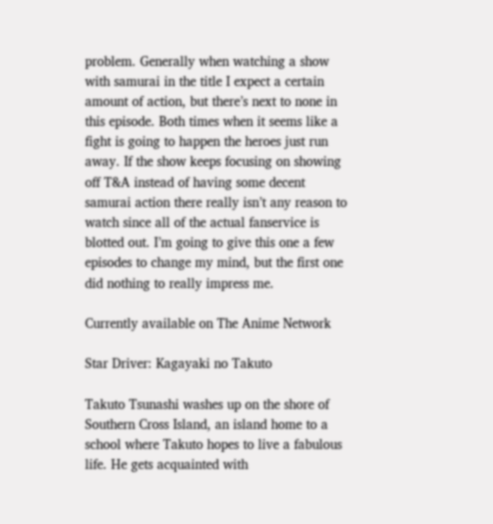problem. Generally when watching a show with samurai in the title I expect a certain amount of action, but there’s next to none in this episode. Both times when it seems like a fight is going to happen the heroes just run away. If the show keeps focusing on showing off T&A instead of having some decent samurai action there really isn’t any reason to watch since all of the actual fanservice is blotted out. I’m going to give this one a few episodes to change my mind, but the first one did nothing to really impress me.

Currently available on The Anime Network

Star Driver: Kagayaki no Takuto

Takuto Tsunashi washes up on the shore of Southern Cross Island, an island home to a school where Takuto hopes to live a fabulous life. He gets acquainted with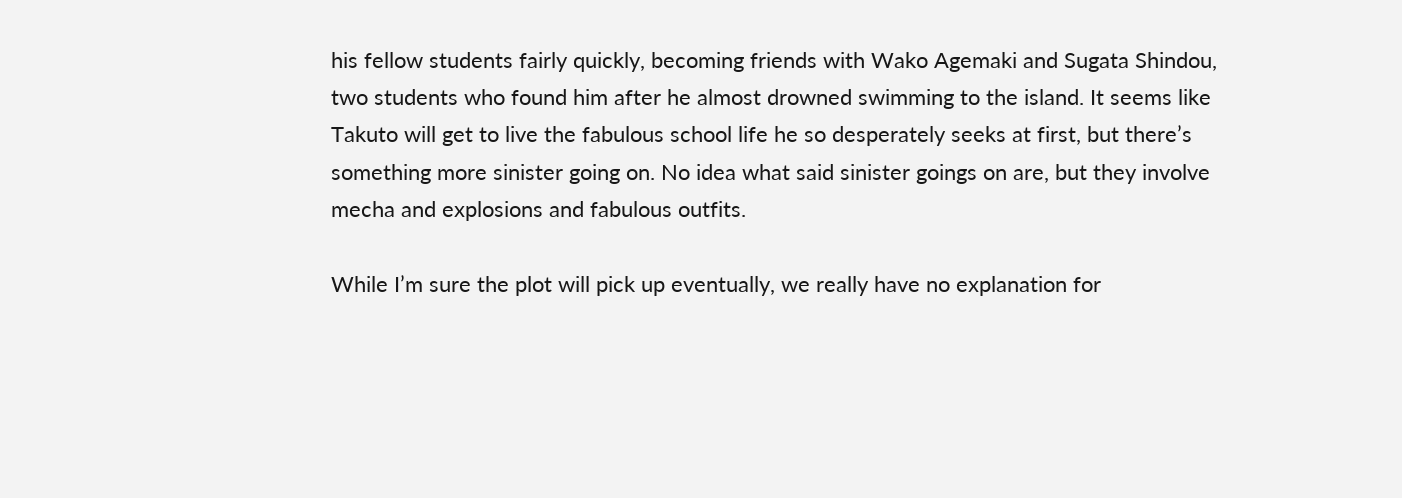his fellow students fairly quickly, becoming friends with Wako Agemaki and Sugata Shindou, two students who found him after he almost drowned swimming to the island. It seems like Takuto will get to live the fabulous school life he so desperately seeks at first, but there’s something more sinister going on. No idea what said sinister goings on are, but they involve mecha and explosions and fabulous outfits.

While I’m sure the plot will pick up eventually, we really have no explanation for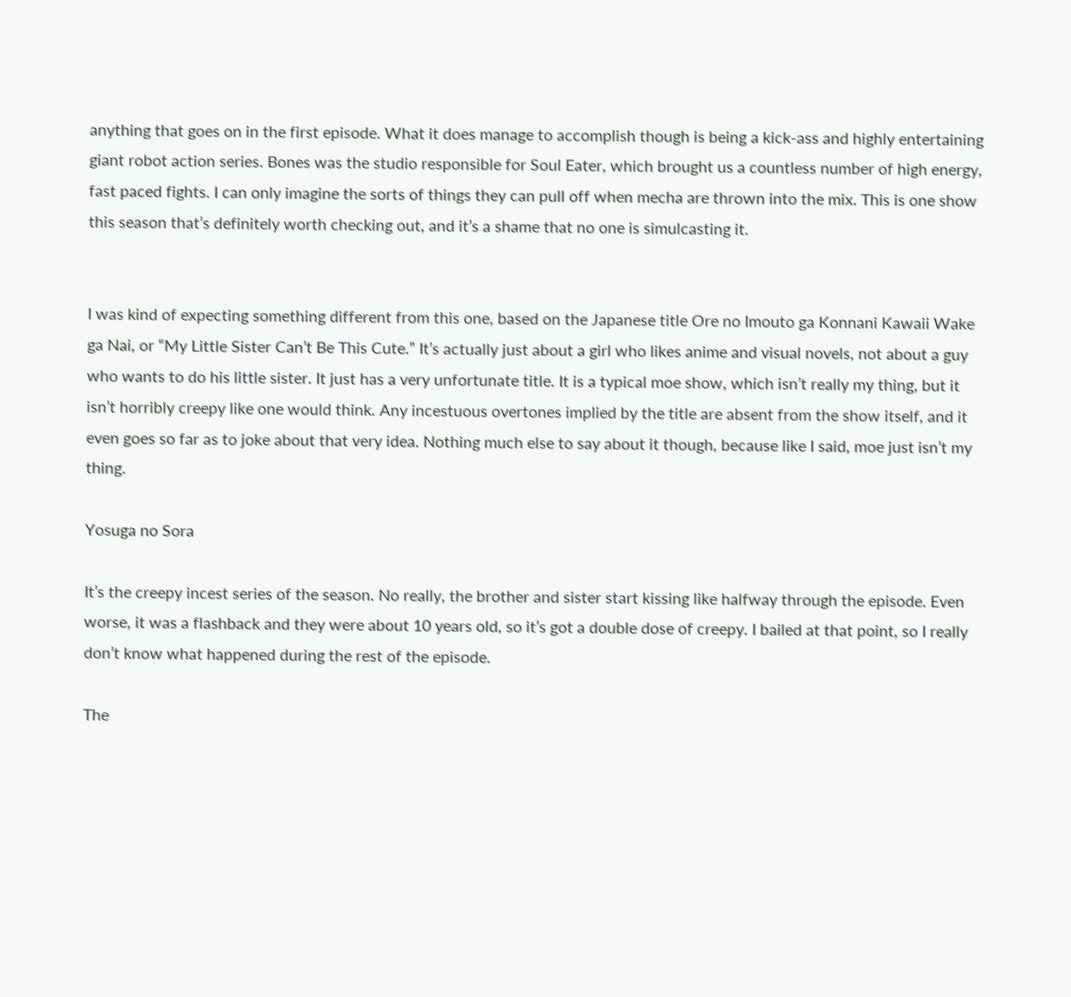anything that goes on in the first episode. What it does manage to accomplish though is being a kick-ass and highly entertaining giant robot action series. Bones was the studio responsible for Soul Eater, which brought us a countless number of high energy, fast paced fights. I can only imagine the sorts of things they can pull off when mecha are thrown into the mix. This is one show this season that’s definitely worth checking out, and it’s a shame that no one is simulcasting it.


I was kind of expecting something different from this one, based on the Japanese title Ore no Imouto ga Konnani Kawaii Wake ga Nai, or “My Little Sister Can’t Be This Cute.” It’s actually just about a girl who likes anime and visual novels, not about a guy who wants to do his little sister. It just has a very unfortunate title. It is a typical moe show, which isn’t really my thing, but it isn’t horribly creepy like one would think. Any incestuous overtones implied by the title are absent from the show itself, and it even goes so far as to joke about that very idea. Nothing much else to say about it though, because like I said, moe just isn’t my thing.

Yosuga no Sora

It’s the creepy incest series of the season. No really, the brother and sister start kissing like halfway through the episode. Even worse, it was a flashback and they were about 10 years old, so it’s got a double dose of creepy. I bailed at that point, so I really don’t know what happened during the rest of the episode.

The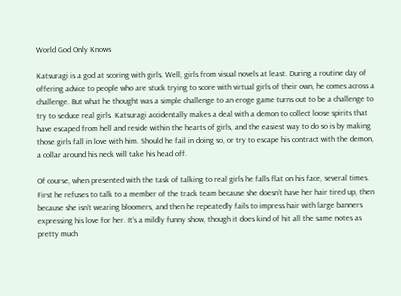World God Only Knows

Katsuragi is a god at scoring with girls. Well, girls from visual novels at least. During a routine day of offering advice to people who are stuck trying to score with virtual girls of their own, he comes across a challenge. But what he thought was a simple challenge to an eroge game turns out to be a challenge to try to seduce real girls. Katsuragi accidentally makes a deal with a demon to collect loose spirits that have escaped from hell and reside within the hearts of girls, and the easiest way to do so is by making those girls fall in love with him. Should he fail in doing so, or try to escape his contract with the demon, a collar around his neck will take his head off.

Of course, when presented with the task of talking to real girls he falls flat on his face, several times. First he refuses to talk to a member of the track team because she doesn’t have her hair tired up, then because she isn’t wearing bloomers, and then he repeatedly fails to impress hair with large banners expressing his love for her. It’s a mildly funny show, though it does kind of hit all the same notes as pretty much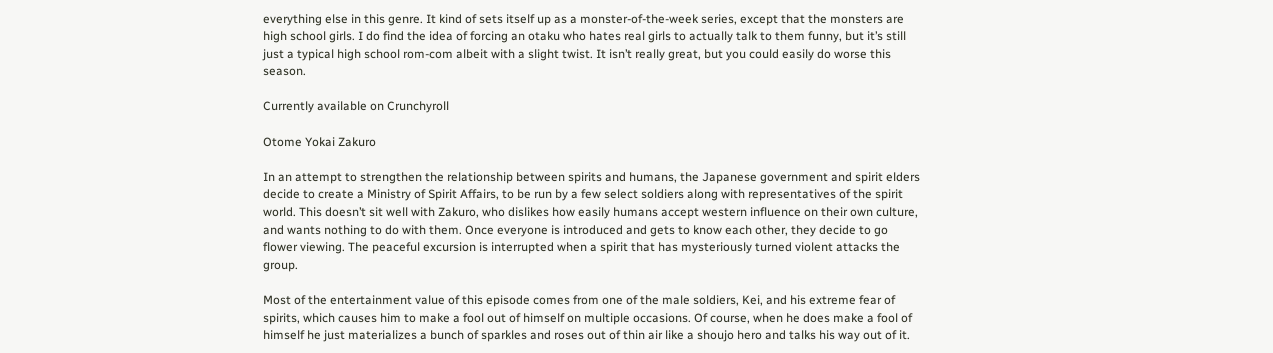everything else in this genre. It kind of sets itself up as a monster-of-the-week series, except that the monsters are high school girls. I do find the idea of forcing an otaku who hates real girls to actually talk to them funny, but it’s still just a typical high school rom-com albeit with a slight twist. It isn’t really great, but you could easily do worse this season.

Currently available on Crunchyroll

Otome Yokai Zakuro

In an attempt to strengthen the relationship between spirits and humans, the Japanese government and spirit elders decide to create a Ministry of Spirit Affairs, to be run by a few select soldiers along with representatives of the spirit world. This doesn’t sit well with Zakuro, who dislikes how easily humans accept western influence on their own culture, and wants nothing to do with them. Once everyone is introduced and gets to know each other, they decide to go flower viewing. The peaceful excursion is interrupted when a spirit that has mysteriously turned violent attacks the group.

Most of the entertainment value of this episode comes from one of the male soldiers, Kei, and his extreme fear of spirits, which causes him to make a fool out of himself on multiple occasions. Of course, when he does make a fool of himself he just materializes a bunch of sparkles and roses out of thin air like a shoujo hero and talks his way out of it.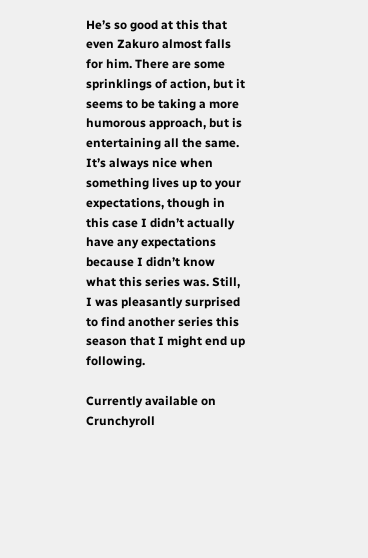He’s so good at this that even Zakuro almost falls for him. There are some sprinklings of action, but it seems to be taking a more humorous approach, but is entertaining all the same. It’s always nice when something lives up to your expectations, though in this case I didn’t actually have any expectations because I didn’t know what this series was. Still, I was pleasantly surprised to find another series this season that I might end up following.

Currently available on Crunchyroll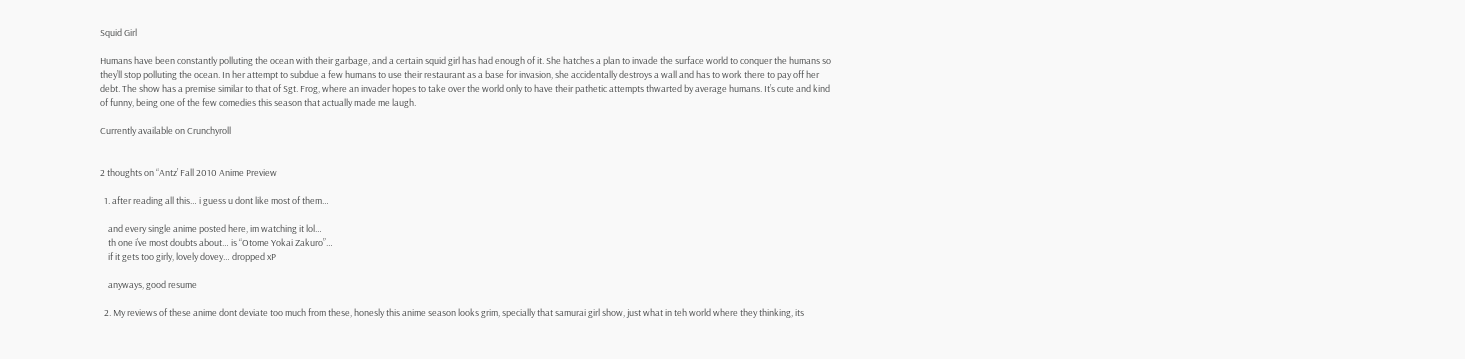Squid Girl

Humans have been constantly polluting the ocean with their garbage, and a certain squid girl has had enough of it. She hatches a plan to invade the surface world to conquer the humans so they’ll stop polluting the ocean. In her attempt to subdue a few humans to use their restaurant as a base for invasion, she accidentally destroys a wall and has to work there to pay off her debt. The show has a premise similar to that of Sgt. Frog, where an invader hopes to take over the world only to have their pathetic attempts thwarted by average humans. It’s cute and kind of funny, being one of the few comedies this season that actually made me laugh.

Currently available on Crunchyroll


2 thoughts on “Antz’ Fall 2010 Anime Preview

  1. after reading all this… i guess u dont like most of them…

    and every single anime posted here, im watching it lol…
    th one i’ve most doubts about… is “Otome Yokai Zakuro”…
    if it gets too girly, lovely dovey… dropped xP

    anyways, good resume

  2. My reviews of these anime dont deviate too much from these, honesly this anime season looks grim, specially that samurai girl show, just what in teh world where they thinking, its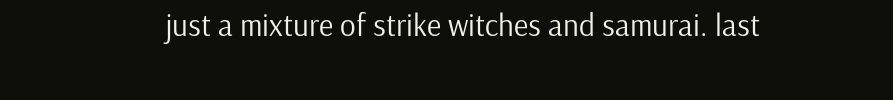just a mixture of strike witches and samurai. last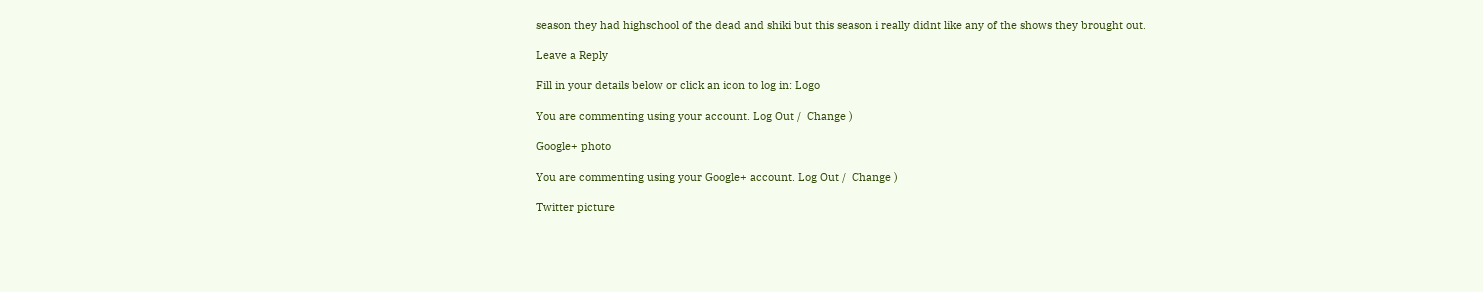season they had highschool of the dead and shiki but this season i really didnt like any of the shows they brought out.

Leave a Reply

Fill in your details below or click an icon to log in: Logo

You are commenting using your account. Log Out /  Change )

Google+ photo

You are commenting using your Google+ account. Log Out /  Change )

Twitter picture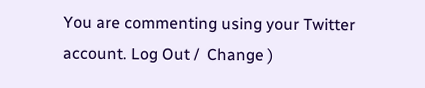You are commenting using your Twitter account. Log Out /  Change )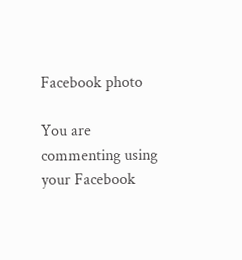Facebook photo

You are commenting using your Facebook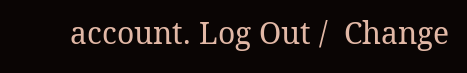account. Log Out /  Change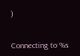)


Connecting to %s